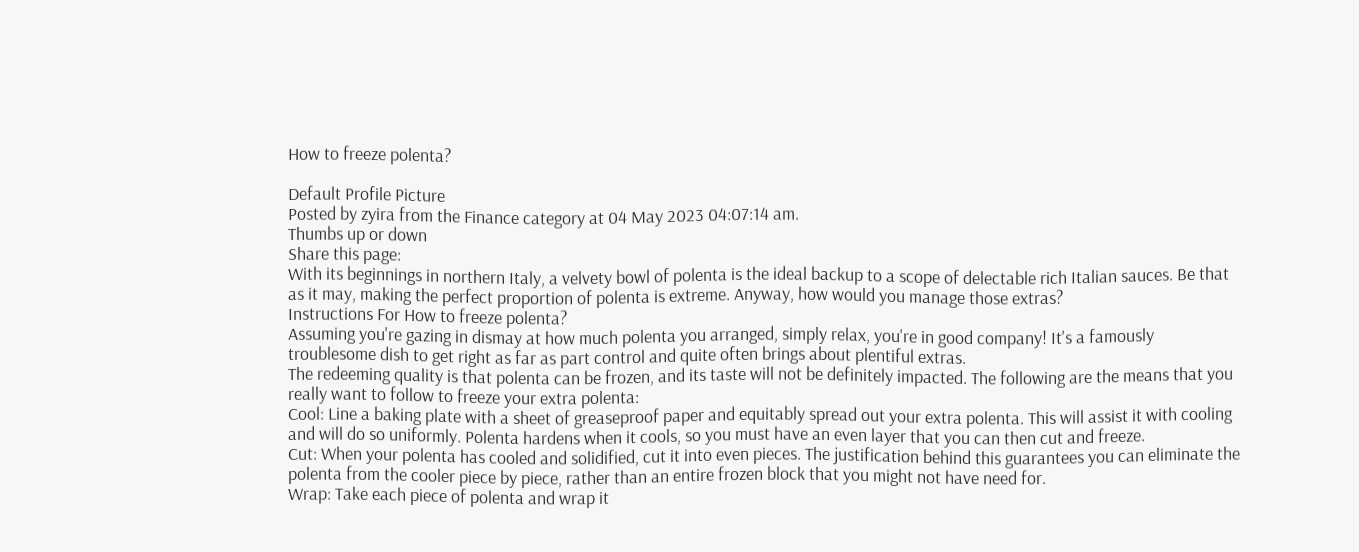How to freeze polenta?

Default Profile Picture
Posted by zyira from the Finance category at 04 May 2023 04:07:14 am.
Thumbs up or down
Share this page:
With its beginnings in northern Italy, a velvety bowl of polenta is the ideal backup to a scope of delectable rich Italian sauces. Be that as it may, making the perfect proportion of polenta is extreme. Anyway, how would you manage those extras?
Instructions For How to freeze polenta?
Assuming you're gazing in dismay at how much polenta you arranged, simply relax, you're in good company! It's a famously troublesome dish to get right as far as part control and quite often brings about plentiful extras.
The redeeming quality is that polenta can be frozen, and its taste will not be definitely impacted. The following are the means that you really want to follow to freeze your extra polenta:
Cool: Line a baking plate with a sheet of greaseproof paper and equitably spread out your extra polenta. This will assist it with cooling and will do so uniformly. Polenta hardens when it cools, so you must have an even layer that you can then cut and freeze.
Cut: When your polenta has cooled and solidified, cut it into even pieces. The justification behind this guarantees you can eliminate the polenta from the cooler piece by piece, rather than an entire frozen block that you might not have need for.
Wrap: Take each piece of polenta and wrap it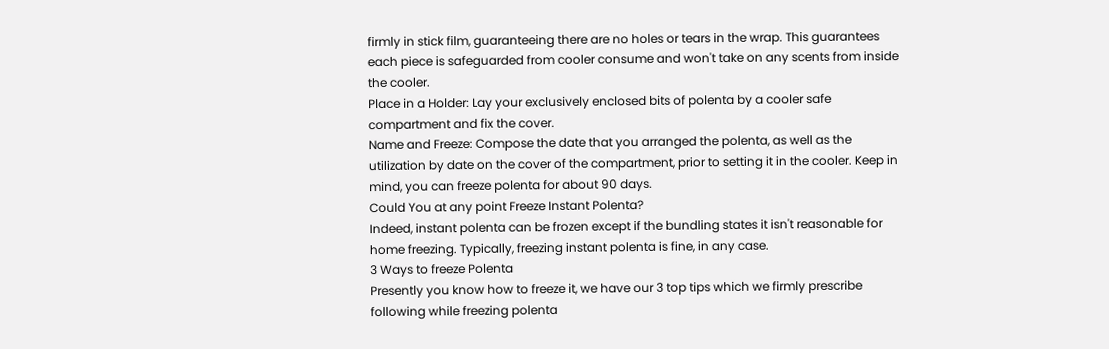firmly in stick film, guaranteeing there are no holes or tears in the wrap. This guarantees each piece is safeguarded from cooler consume and won't take on any scents from inside the cooler.
Place in a Holder: Lay your exclusively enclosed bits of polenta by a cooler safe compartment and fix the cover.
Name and Freeze: Compose the date that you arranged the polenta, as well as the utilization by date on the cover of the compartment, prior to setting it in the cooler. Keep in mind, you can freeze polenta for about 90 days.
Could You at any point Freeze Instant Polenta?
Indeed, instant polenta can be frozen except if the bundling states it isn't reasonable for home freezing. Typically, freezing instant polenta is fine, in any case.
3 Ways to freeze Polenta
Presently you know how to freeze it, we have our 3 top tips which we firmly prescribe following while freezing polenta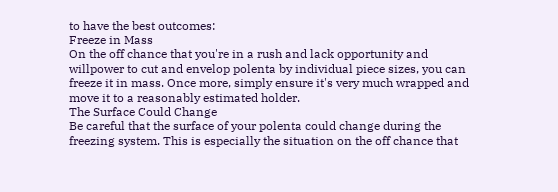to have the best outcomes:
Freeze in Mass
On the off chance that you're in a rush and lack opportunity and willpower to cut and envelop polenta by individual piece sizes, you can freeze it in mass. Once more, simply ensure it's very much wrapped and move it to a reasonably estimated holder.
The Surface Could Change
Be careful that the surface of your polenta could change during the freezing system. This is especially the situation on the off chance that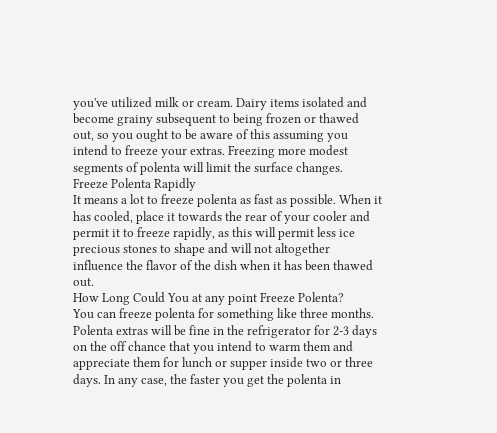you've utilized milk or cream. Dairy items isolated and become grainy subsequent to being frozen or thawed out, so you ought to be aware of this assuming you intend to freeze your extras. Freezing more modest segments of polenta will limit the surface changes.
Freeze Polenta Rapidly
It means a lot to freeze polenta as fast as possible. When it has cooled, place it towards the rear of your cooler and permit it to freeze rapidly, as this will permit less ice precious stones to shape and will not altogether influence the flavor of the dish when it has been thawed out.
How Long Could You at any point Freeze Polenta?
You can freeze polenta for something like three months.
Polenta extras will be fine in the refrigerator for 2-3 days on the off chance that you intend to warm them and appreciate them for lunch or supper inside two or three days. In any case, the faster you get the polenta in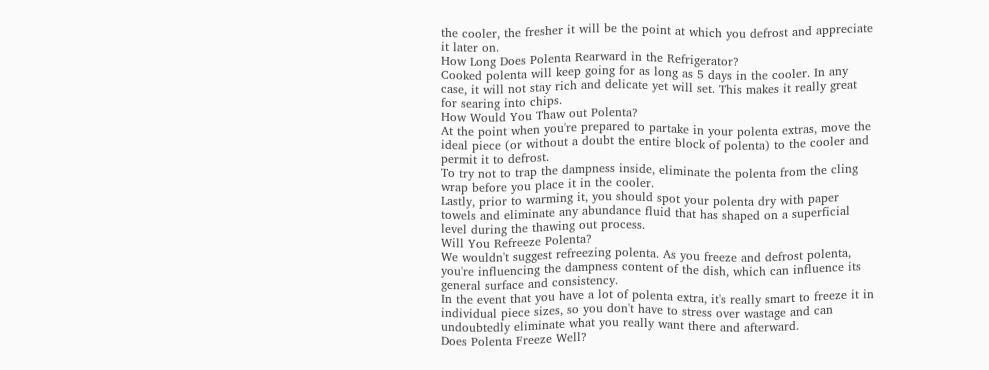the cooler, the fresher it will be the point at which you defrost and appreciate it later on.
How Long Does Polenta Rearward in the Refrigerator?
Cooked polenta will keep going for as long as 5 days in the cooler. In any case, it will not stay rich and delicate yet will set. This makes it really great for searing into chips.
How Would You Thaw out Polenta?
At the point when you're prepared to partake in your polenta extras, move the ideal piece (or without a doubt the entire block of polenta) to the cooler and permit it to defrost.
To try not to trap the dampness inside, eliminate the polenta from the cling wrap before you place it in the cooler.
Lastly, prior to warming it, you should spot your polenta dry with paper towels and eliminate any abundance fluid that has shaped on a superficial level during the thawing out process.
Will You Refreeze Polenta?
We wouldn't suggest refreezing polenta. As you freeze and defrost polenta, you're influencing the dampness content of the dish, which can influence its general surface and consistency.
In the event that you have a lot of polenta extra, it's really smart to freeze it in individual piece sizes, so you don't have to stress over wastage and can undoubtedly eliminate what you really want there and afterward.
Does Polenta Freeze Well?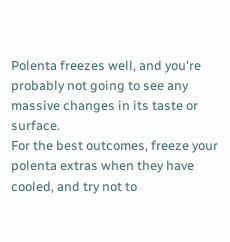Polenta freezes well, and you're probably not going to see any massive changes in its taste or surface.
For the best outcomes, freeze your polenta extras when they have cooled, and try not to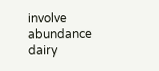involve abundance dairy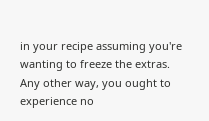in your recipe assuming you're wanting to freeze the extras.
Any other way, you ought to experience no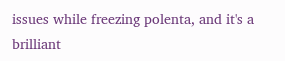issues while freezing polenta, and it's a brilliant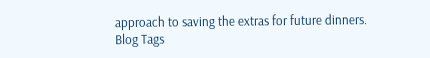approach to saving the extras for future dinners.
Blog Tags